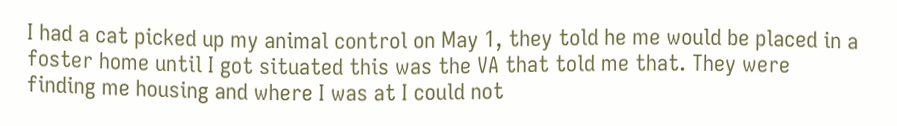I had a cat picked up my animal control on May 1, they told he me would be placed in a foster home until I got situated this was the VA that told me that. They were finding me housing and where I was at I could not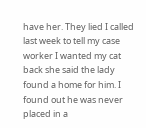have her. They lied I called last week to tell my case worker I wanted my cat back she said the lady found a home for him. I found out he was never placed in a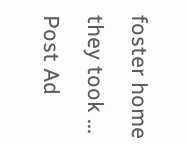foster home they took ...
Post Ad